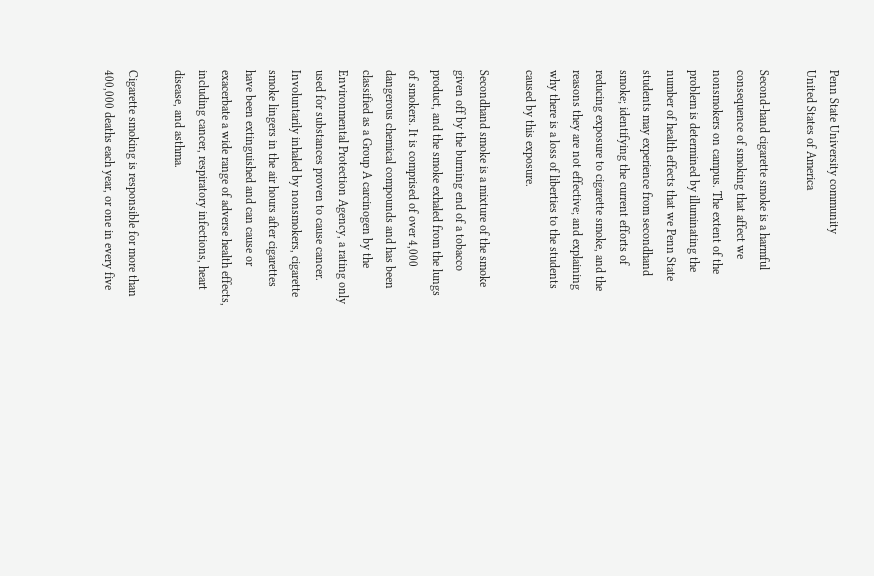Penn State University community
United States of America

Second-hand cigarette smoke is a harmful consequence of smoking that affect we nonsmokers on campus. The extent of the problem is determined by illuminating the number of health effects that we Penn State students may experience from secondhand smoke; identifying the current efforts of reducing exposure to cigarette smoke, and the reasons they are not effective; and explaining why there is a loss of liberties to the students caused by this exposure.

Secondhand smoke is a mixture of the smoke given off by the burning end of a tobacco product, and the smoke exhaled from the lungs of smokers. It is comprised of over 4,000 dangerous chemical compounds and has been classified as a Group A carcinogen by the Environmental Protection Agency, a rating only used for substances proven to cause cancer. Involuntarily inhaled by nonsmokers, cigarette smoke lingers in the air hours after cigarettes have been extinguished and can cause or exacerbate a wide range of adverse health effects, including cancer, respiratory infections, heart disease, and asthma.

Cigarette smoking is responsible for more than 400,000 deaths each year, or one in every five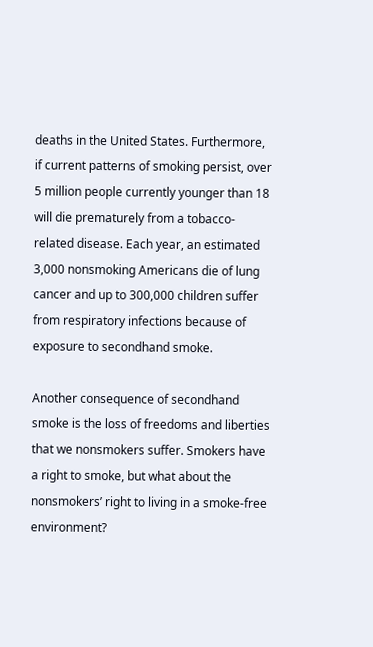deaths in the United States. Furthermore, if current patterns of smoking persist, over 5 million people currently younger than 18 will die prematurely from a tobacco-related disease. Each year, an estimated 3,000 nonsmoking Americans die of lung cancer and up to 300,000 children suffer from respiratory infections because of exposure to secondhand smoke.

Another consequence of secondhand smoke is the loss of freedoms and liberties that we nonsmokers suffer. Smokers have a right to smoke, but what about the nonsmokers’ right to living in a smoke-free environment?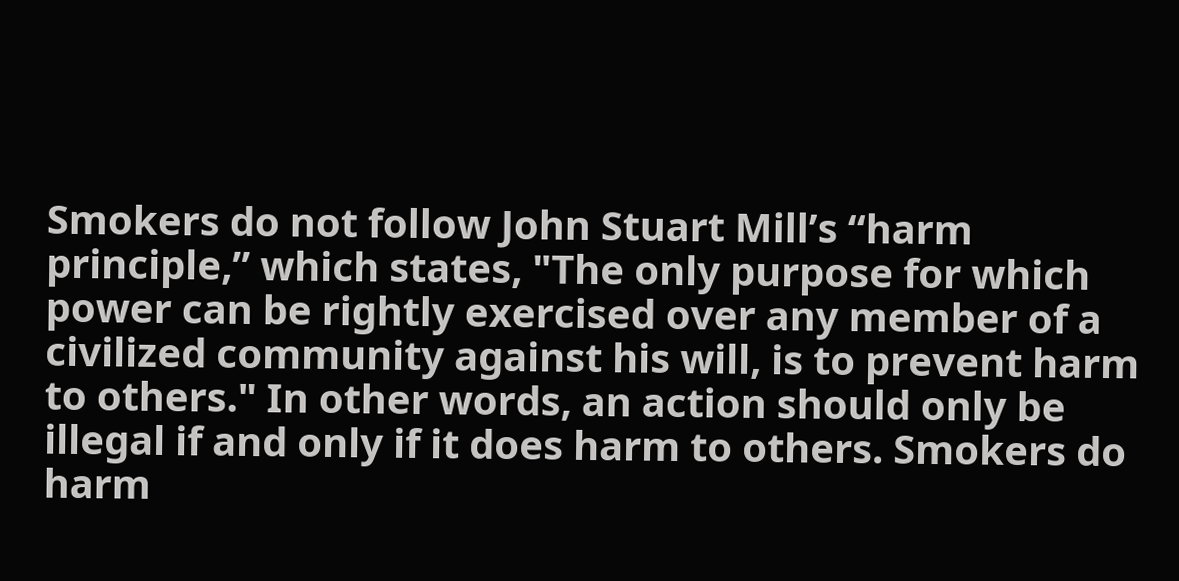Smokers do not follow John Stuart Mill’s “harm principle,” which states, "The only purpose for which power can be rightly exercised over any member of a civilized community against his will, is to prevent harm to others." In other words, an action should only be illegal if and only if it does harm to others. Smokers do harm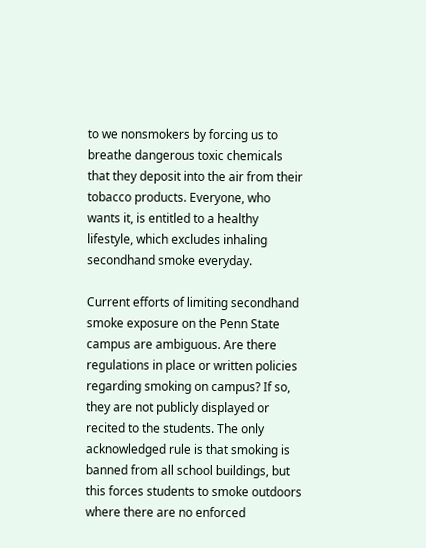to we nonsmokers by forcing us to breathe dangerous toxic chemicals that they deposit into the air from their tobacco products. Everyone, who wants it, is entitled to a healthy lifestyle, which excludes inhaling secondhand smoke everyday.

Current efforts of limiting secondhand smoke exposure on the Penn State campus are ambiguous. Are there regulations in place or written policies regarding smoking on campus? If so, they are not publicly displayed or recited to the students. The only acknowledged rule is that smoking is banned from all school buildings, but this forces students to smoke outdoors where there are no enforced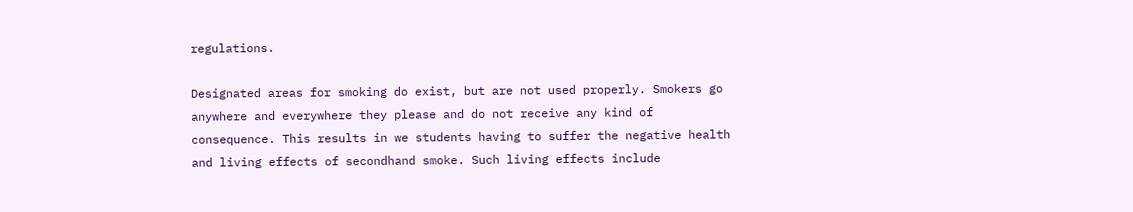regulations.

Designated areas for smoking do exist, but are not used properly. Smokers go anywhere and everywhere they please and do not receive any kind of consequence. This results in we students having to suffer the negative health and living effects of secondhand smoke. Such living effects include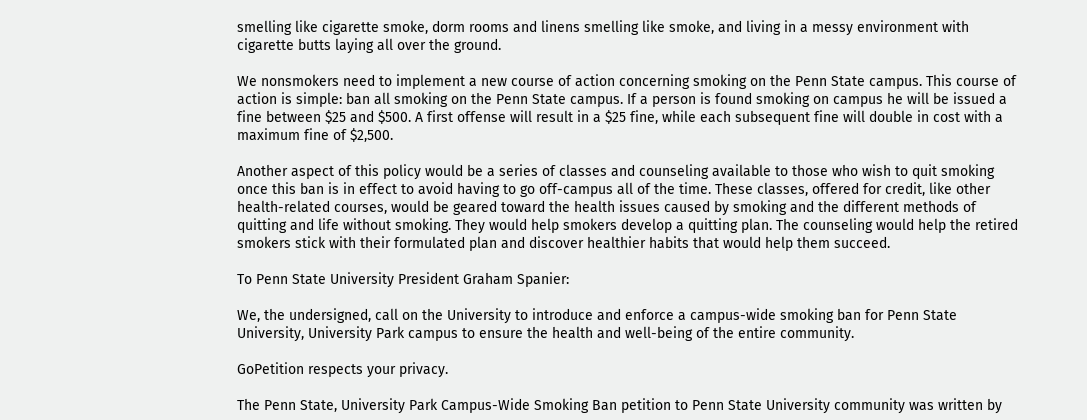smelling like cigarette smoke, dorm rooms and linens smelling like smoke, and living in a messy environment with cigarette butts laying all over the ground.

We nonsmokers need to implement a new course of action concerning smoking on the Penn State campus. This course of action is simple: ban all smoking on the Penn State campus. If a person is found smoking on campus he will be issued a fine between $25 and $500. A first offense will result in a $25 fine, while each subsequent fine will double in cost with a maximum fine of $2,500.

Another aspect of this policy would be a series of classes and counseling available to those who wish to quit smoking once this ban is in effect to avoid having to go off-campus all of the time. These classes, offered for credit, like other health-related courses, would be geared toward the health issues caused by smoking and the different methods of quitting and life without smoking. They would help smokers develop a quitting plan. The counseling would help the retired smokers stick with their formulated plan and discover healthier habits that would help them succeed.

To Penn State University President Graham Spanier:

We, the undersigned, call on the University to introduce and enforce a campus-wide smoking ban for Penn State University, University Park campus to ensure the health and well-being of the entire community.

GoPetition respects your privacy.

The Penn State, University Park Campus-Wide Smoking Ban petition to Penn State University community was written by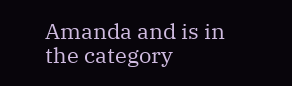Amanda and is in the category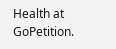Health at GoPetition.